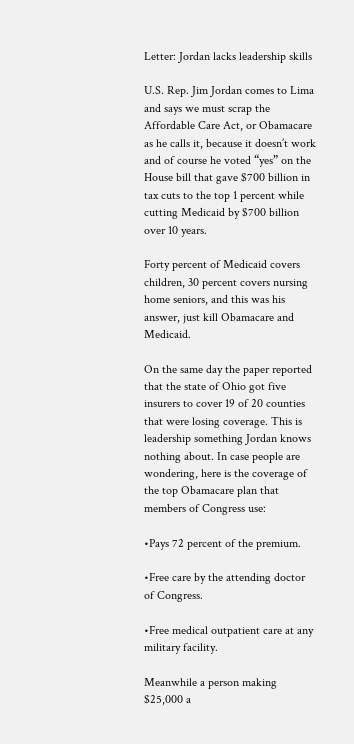Letter: Jordan lacks leadership skills

U.S. Rep. Jim Jordan comes to Lima and says we must scrap the Affordable Care Act, or Obamacare as he calls it, because it doesn’t work and of course he voted “yes” on the House bill that gave $700 billion in tax cuts to the top 1 percent while cutting Medicaid by $700 billion over 10 years.

Forty percent of Medicaid covers children, 30 percent covers nursing home seniors, and this was his answer, just kill Obamacare and Medicaid.

On the same day the paper reported that the state of Ohio got five insurers to cover 19 of 20 counties that were losing coverage. This is leadership something Jordan knows nothing about. In case people are wondering, here is the coverage of the top Obamacare plan that members of Congress use:

•Pays 72 percent of the premium.

•Free care by the attending doctor of Congress.

•Free medical outpatient care at any military facility.

Meanwhile a person making $25,000 a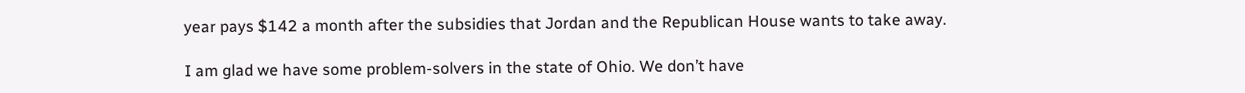year pays $142 a month after the subsidies that Jordan and the Republican House wants to take away.

I am glad we have some problem-solvers in the state of Ohio. We don’t have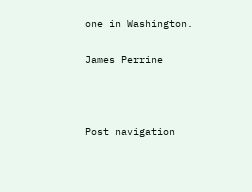one in Washington.

James Perrine



Post navigation